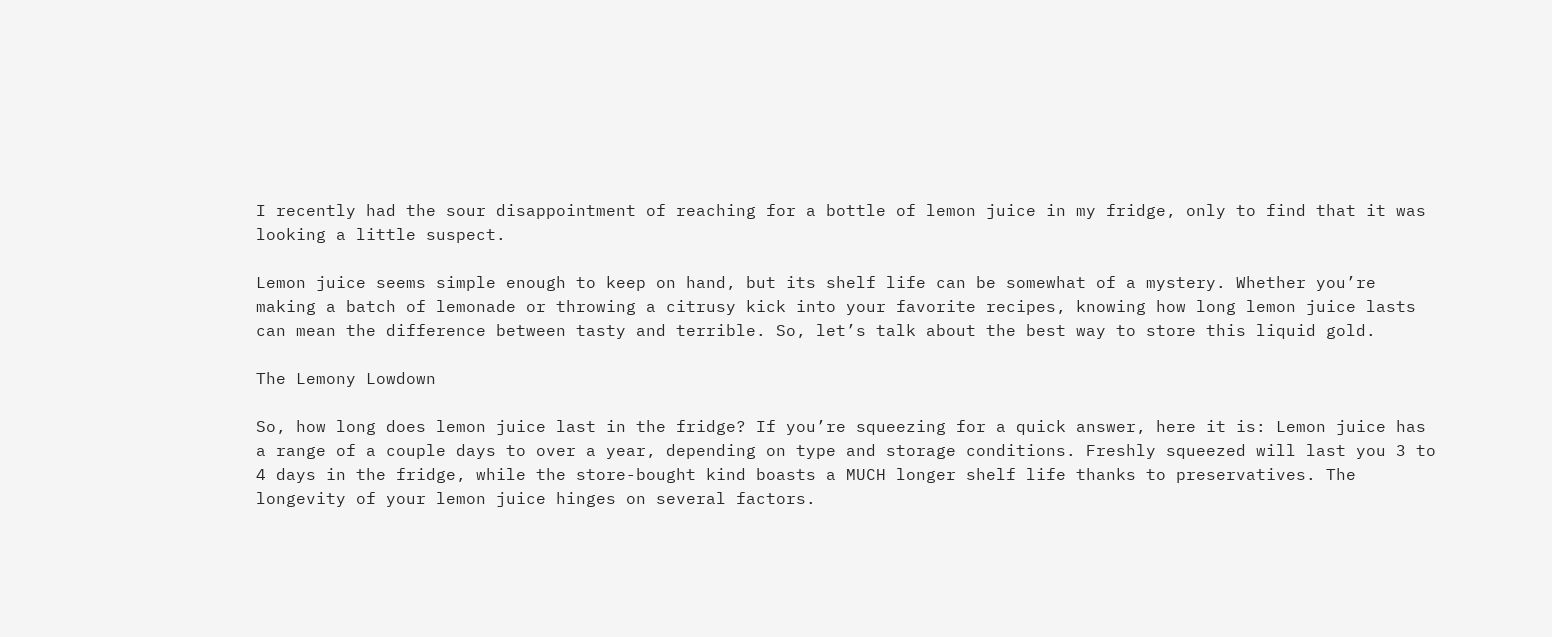I recently had the sour disappointment of reaching for a bottle of lemon juice in my fridge, only to find that it was looking a little suspect.

Lemon juice seems simple enough to keep on hand, but its shelf life can be somewhat of a mystery. Whether you’re making a batch of lemonade or throwing a citrusy kick into your favorite recipes, knowing how long lemon juice lasts can mean the difference between tasty and terrible. So, let’s talk about the best way to store this liquid gold.

The Lemony Lowdown

So, how long does lemon juice last in the fridge? If you’re squeezing for a quick answer, here it is: Lemon juice has a range of a couple days to over a year, depending on type and storage conditions. Freshly squeezed will last you 3 to 4 days in the fridge, while the store-bought kind boasts a MUCH longer shelf life thanks to preservatives. The longevity of your lemon juice hinges on several factors.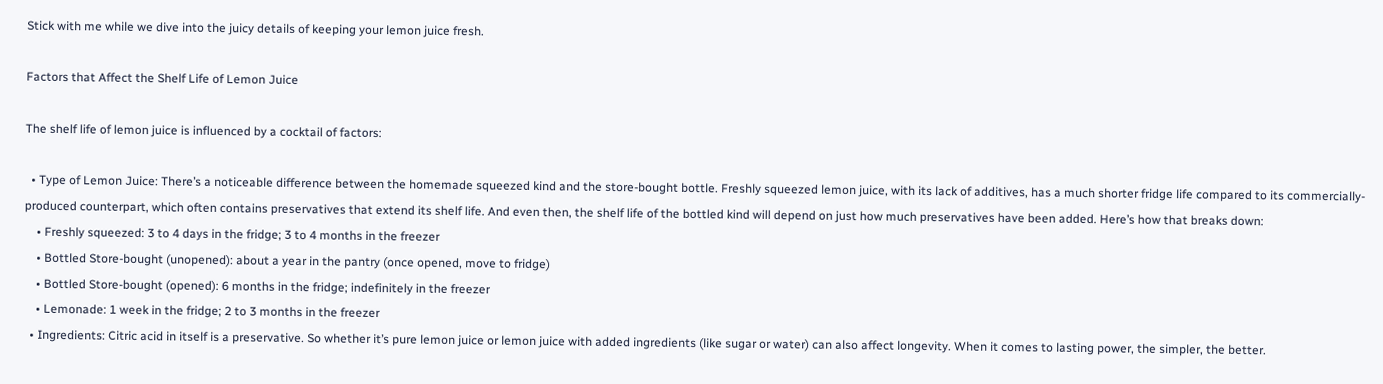Stick with me while we dive into the juicy details of keeping your lemon juice fresh.

Factors that Affect the Shelf Life of Lemon Juice

The shelf life of lemon juice is influenced by a cocktail of factors:

  • Type of Lemon Juice: There’s a noticeable difference between the homemade squeezed kind and the store-bought bottle. Freshly squeezed lemon juice, with its lack of additives, has a much shorter fridge life compared to its commercially-produced counterpart, which often contains preservatives that extend its shelf life. And even then, the shelf life of the bottled kind will depend on just how much preservatives have been added. Here’s how that breaks down:
    • Freshly squeezed: 3 to 4 days in the fridge; 3 to 4 months in the freezer
    • Bottled Store-bought (unopened): about a year in the pantry (once opened, move to fridge)
    • Bottled Store-bought (opened): 6 months in the fridge; indefinitely in the freezer
    • Lemonade: 1 week in the fridge; 2 to 3 months in the freezer
  • Ingredients: Citric acid in itself is a preservative. So whether it’s pure lemon juice or lemon juice with added ingredients (like sugar or water) can also affect longevity. When it comes to lasting power, the simpler, the better.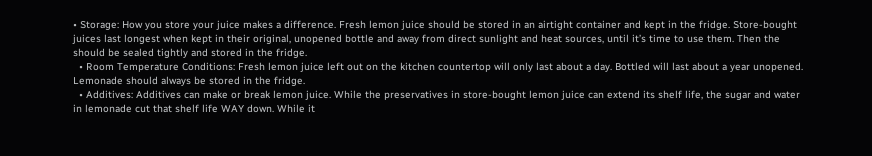• Storage: How you store your juice makes a difference. Fresh lemon juice should be stored in an airtight container and kept in the fridge. Store-bought juices last longest when kept in their original, unopened bottle and away from direct sunlight and heat sources, until it’s time to use them. Then the should be sealed tightly and stored in the fridge.
  • Room Temperature Conditions: Fresh lemon juice left out on the kitchen countertop will only last about a day. Bottled will last about a year unopened. Lemonade should always be stored in the fridge.
  • Additives: Additives can make or break lemon juice. While the preservatives in store-bought lemon juice can extend its shelf life, the sugar and water in lemonade cut that shelf life WAY down. While it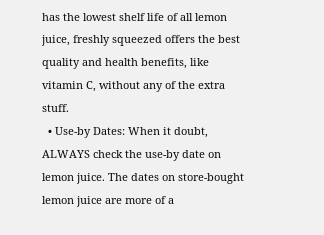has the lowest shelf life of all lemon juice, freshly squeezed offers the best quality and health benefits, like vitamin C, without any of the extra stuff.
  • Use-by Dates: When it doubt, ALWAYS check the use-by date on lemon juice. The dates on store-bought lemon juice are more of a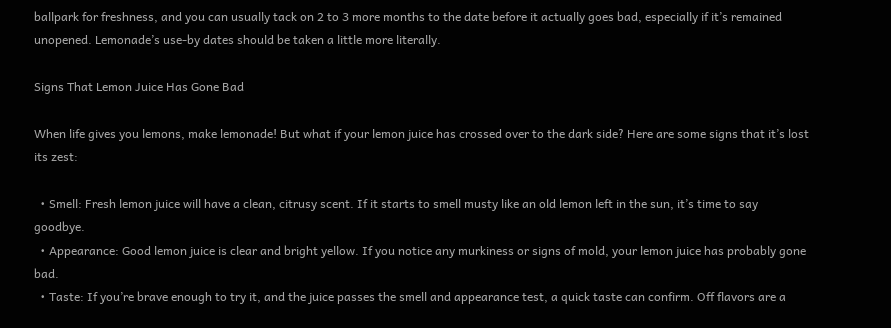ballpark for freshness, and you can usually tack on 2 to 3 more months to the date before it actually goes bad, especially if it’s remained unopened. Lemonade’s use-by dates should be taken a little more literally.

Signs That Lemon Juice Has Gone Bad

When life gives you lemons, make lemonade! But what if your lemon juice has crossed over to the dark side? Here are some signs that it’s lost its zest:

  • Smell: Fresh lemon juice will have a clean, citrusy scent. If it starts to smell musty like an old lemon left in the sun, it’s time to say goodbye.
  • Appearance: Good lemon juice is clear and bright yellow. If you notice any murkiness or signs of mold, your lemon juice has probably gone bad.
  • Taste: If you’re brave enough to try it, and the juice passes the smell and appearance test, a quick taste can confirm. Off flavors are a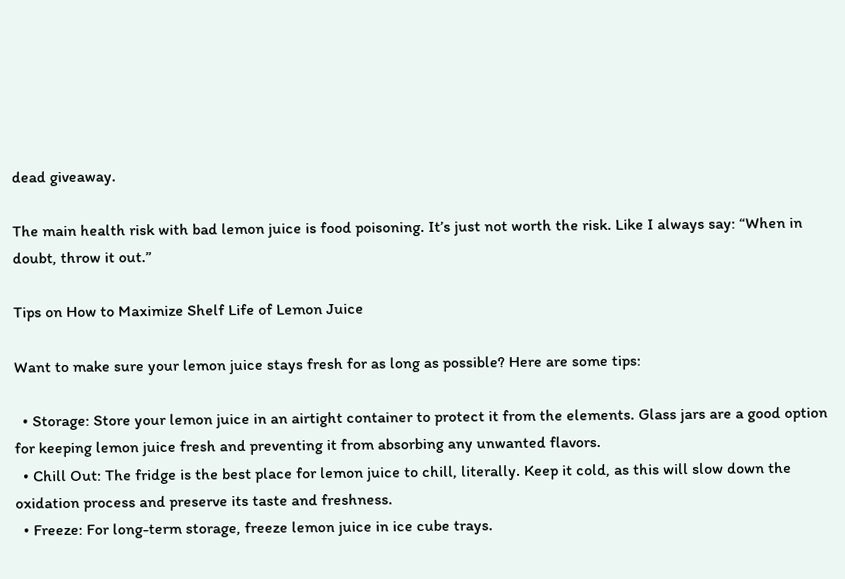dead giveaway.

The main health risk with bad lemon juice is food poisoning. It’s just not worth the risk. Like I always say: “When in doubt, throw it out.”

Tips on How to Maximize Shelf Life of Lemon Juice

Want to make sure your lemon juice stays fresh for as long as possible? Here are some tips:

  • Storage: Store your lemon juice in an airtight container to protect it from the elements. Glass jars are a good option for keeping lemon juice fresh and preventing it from absorbing any unwanted flavors.
  • Chill Out: The fridge is the best place for lemon juice to chill, literally. Keep it cold, as this will slow down the oxidation process and preserve its taste and freshness.
  • Freeze: For long-term storage, freeze lemon juice in ice cube trays.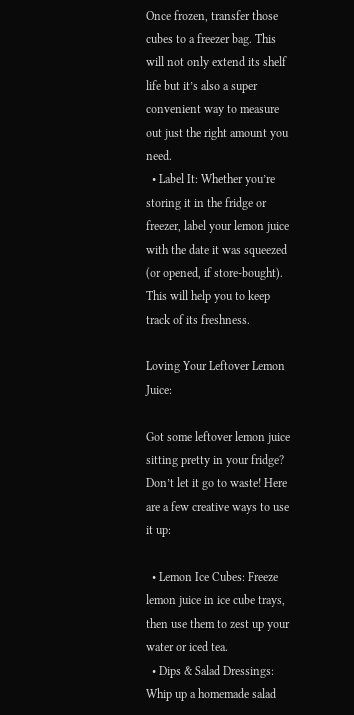Once frozen, transfer those cubes to a freezer bag. This will not only extend its shelf life but it’s also a super convenient way to measure out just the right amount you need.
  • Label It: Whether you’re storing it in the fridge or freezer, label your lemon juice with the date it was squeezed (or opened, if store-bought). This will help you to keep track of its freshness.

Loving Your Leftover Lemon Juice:

Got some leftover lemon juice sitting pretty in your fridge? Don’t let it go to waste! Here are a few creative ways to use it up:

  • Lemon Ice Cubes: Freeze lemon juice in ice cube trays, then use them to zest up your water or iced tea.
  • Dips & Salad Dressings: Whip up a homemade salad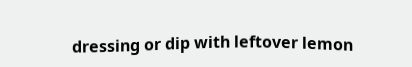dressing or dip with leftover lemon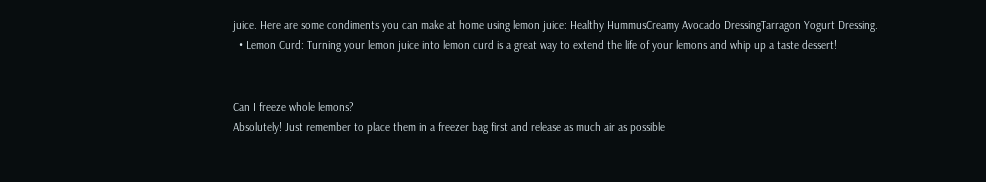juice. Here are some condiments you can make at home using lemon juice: Healthy HummusCreamy Avocado DressingTarragon Yogurt Dressing.
  • Lemon Curd: Turning your lemon juice into lemon curd is a great way to extend the life of your lemons and whip up a taste dessert!


Can I freeze whole lemons?
Absolutely! Just remember to place them in a freezer bag first and release as much air as possible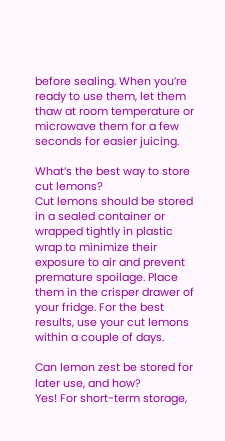before sealing. When you’re ready to use them, let them thaw at room temperature or microwave them for a few seconds for easier juicing.

What’s the best way to store cut lemons?
Cut lemons should be stored in a sealed container or wrapped tightly in plastic wrap to minimize their exposure to air and prevent premature spoilage. Place them in the crisper drawer of your fridge. For the best results, use your cut lemons within a couple of days.

Can lemon zest be stored for later use, and how?
Yes! For short-term storage,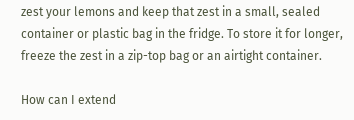zest your lemons and keep that zest in a small, sealed container or plastic bag in the fridge. To store it for longer, freeze the zest in a zip-top bag or an airtight container.

How can I extend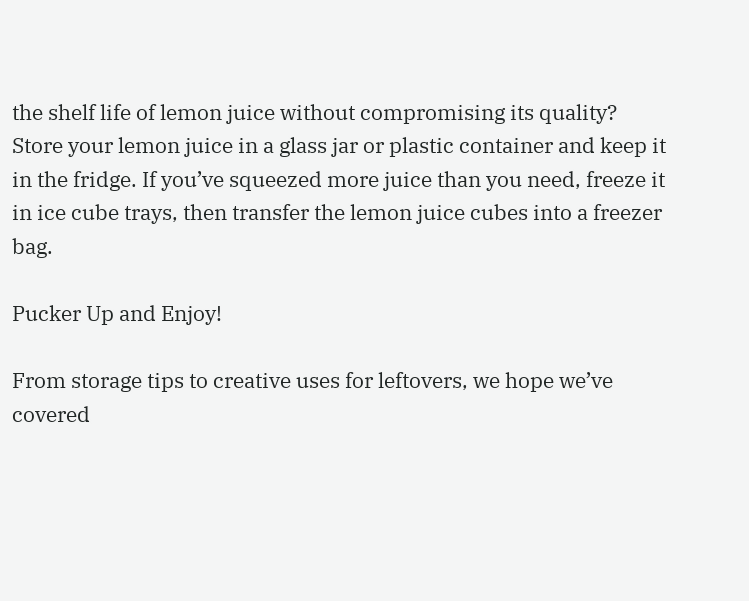the shelf life of lemon juice without compromising its quality?
Store your lemon juice in a glass jar or plastic container and keep it in the fridge. If you’ve squeezed more juice than you need, freeze it in ice cube trays, then transfer the lemon juice cubes into a freezer bag.

Pucker Up and Enjoy!

From storage tips to creative uses for leftovers, we hope we’ve covered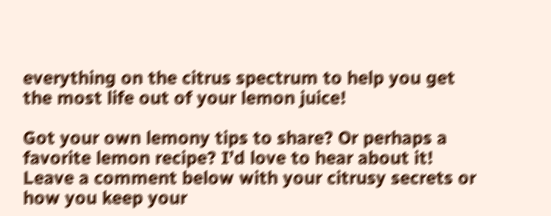everything on the citrus spectrum to help you get the most life out of your lemon juice!

Got your own lemony tips to share? Or perhaps a favorite lemon recipe? I’d love to hear about it! Leave a comment below with your citrusy secrets or how you keep your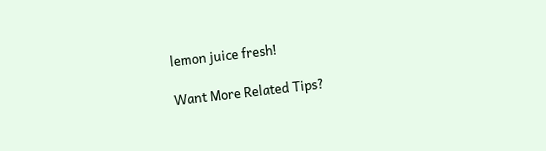lemon juice fresh!

Want More Related Tips?